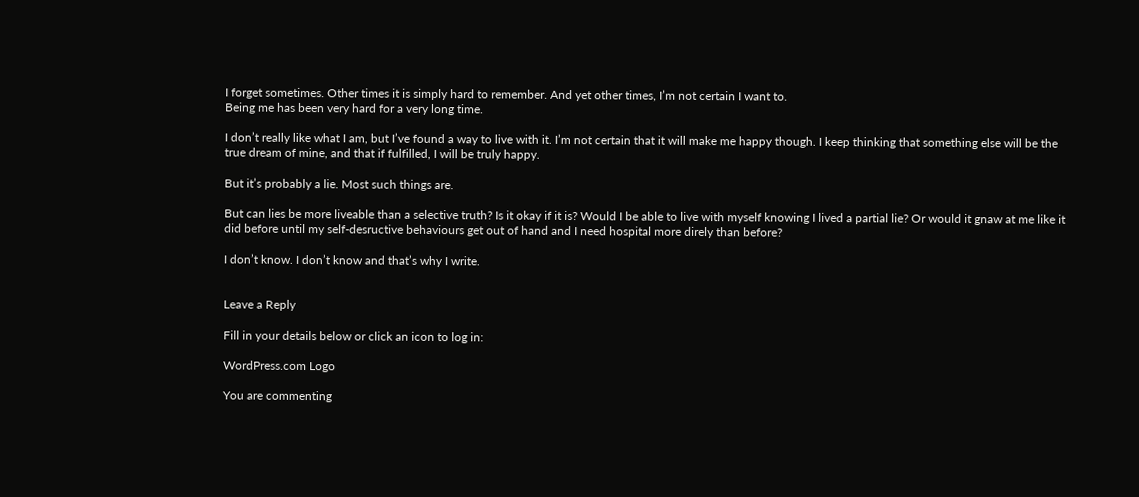I forget sometimes. Other times it is simply hard to remember. And yet other times, I’m not certain I want to.
Being me has been very hard for a very long time.

I don’t really like what I am, but I’ve found a way to live with it. I’m not certain that it will make me happy though. I keep thinking that something else will be the true dream of mine, and that if fulfilled, I will be truly happy.

But it’s probably a lie. Most such things are.

But can lies be more liveable than a selective truth? Is it okay if it is? Would I be able to live with myself knowing I lived a partial lie? Or would it gnaw at me like it did before until my self-desructive behaviours get out of hand and I need hospital more direly than before?

I don’t know. I don’t know and that’s why I write.


Leave a Reply

Fill in your details below or click an icon to log in:

WordPress.com Logo

You are commenting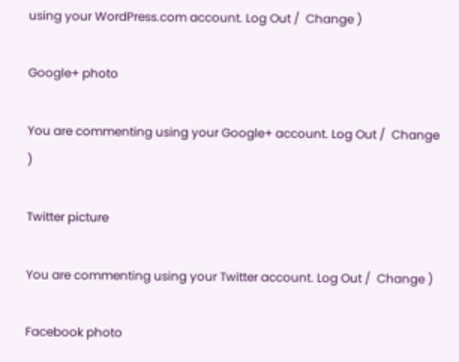using your WordPress.com account. Log Out /  Change )

Google+ photo

You are commenting using your Google+ account. Log Out /  Change )

Twitter picture

You are commenting using your Twitter account. Log Out /  Change )

Facebook photo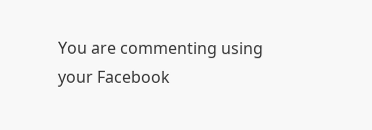You are commenting using your Facebook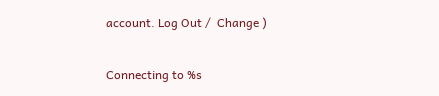account. Log Out /  Change )


Connecting to %s